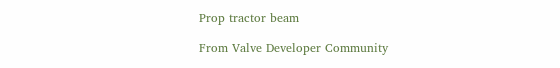Prop tractor beam

From Valve Developer Community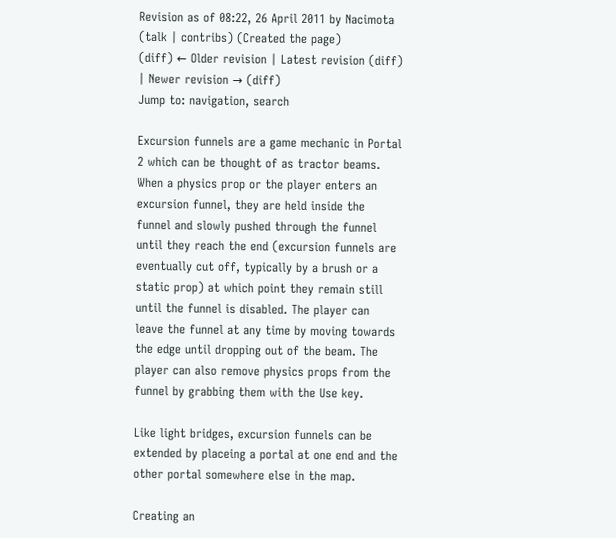Revision as of 08:22, 26 April 2011 by Nacimota (talk | contribs) (Created the page)
(diff) ← Older revision | Latest revision (diff) | Newer revision → (diff)
Jump to: navigation, search

Excursion funnels are a game mechanic in Portal 2 which can be thought of as tractor beams. When a physics prop or the player enters an excursion funnel, they are held inside the funnel and slowly pushed through the funnel until they reach the end (excursion funnels are eventually cut off, typically by a brush or a static prop) at which point they remain still until the funnel is disabled. The player can leave the funnel at any time by moving towards the edge until dropping out of the beam. The player can also remove physics props from the funnel by grabbing them with the Use key.

Like light bridges, excursion funnels can be extended by placeing a portal at one end and the other portal somewhere else in the map.

Creating an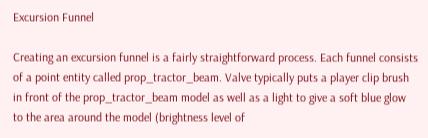Excursion Funnel

Creating an excursion funnel is a fairly straightforward process. Each funnel consists of a point entity called prop_tractor_beam. Valve typically puts a player clip brush in front of the prop_tractor_beam model as well as a light to give a soft blue glow to the area around the model (brightness level of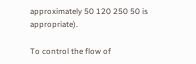approximately 50 120 250 50 is appropriate).

To control the flow of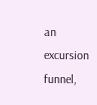an excursion funnel,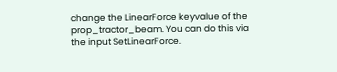change the LinearForce keyvalue of the prop_tractor_beam. You can do this via the input SetLinearForce.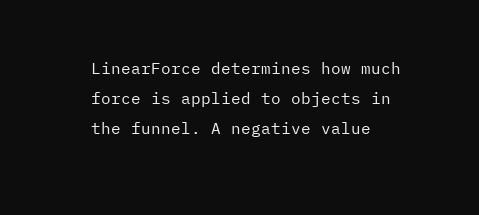LinearForce determines how much force is applied to objects in the funnel. A negative value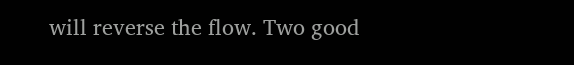will reverse the flow. Two good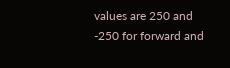values are 250 and -250 for forward and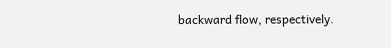backward flow, respectively.